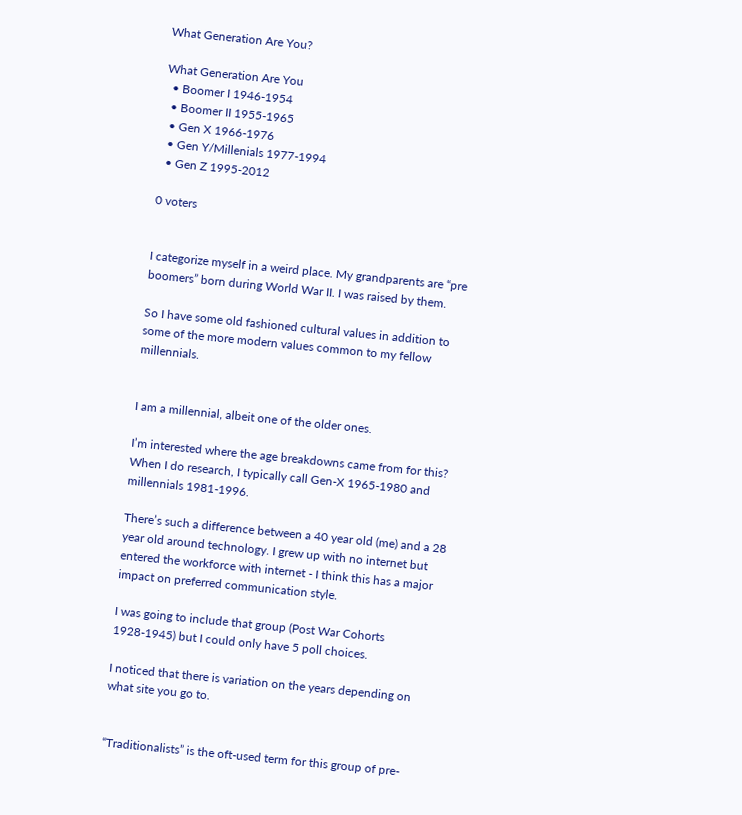What Generation Are You?

What Generation Are You
  • Boomer I 1946-1954
  • Boomer II 1955-1965
  • Gen X 1966-1976
  • Gen Y/Millenials 1977-1994
  • Gen Z 1995-2012

0 voters


I categorize myself in a weird place. My grandparents are “pre boomers” born during World War II. I was raised by them.

So I have some old fashioned cultural values in addition to some of the more modern values common to my fellow millennials.


I am a millennial, albeit one of the older ones.

I’m interested where the age breakdowns came from for this? When I do research, I typically call Gen-X 1965-1980 and millennials 1981-1996.

There’s such a difference between a 40 year old (me) and a 28 year old around technology. I grew up with no internet but entered the workforce with internet - I think this has a major impact on preferred communication style.

I was going to include that group (Post War Cohorts 1928-1945) but I could only have 5 poll choices.

I noticed that there is variation on the years depending on what site you go to.


“Traditionalists” is the oft-used term for this group of pre-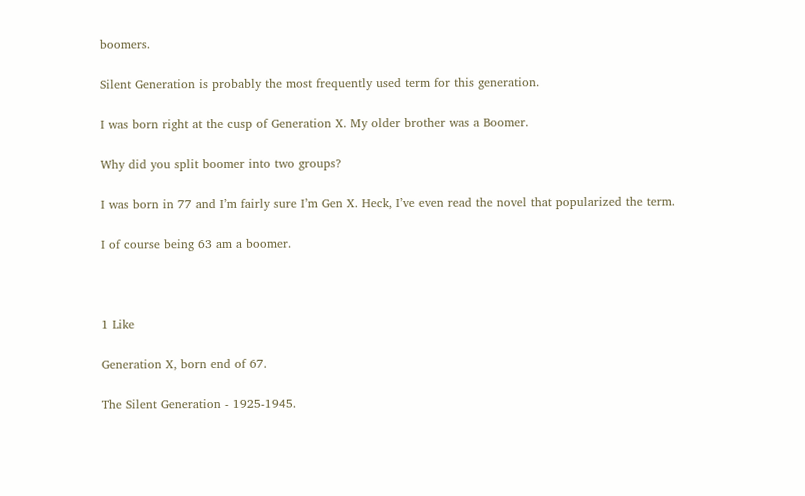boomers.

Silent Generation is probably the most frequently used term for this generation.

I was born right at the cusp of Generation X. My older brother was a Boomer.

Why did you split boomer into two groups?

I was born in 77 and I’m fairly sure I’m Gen X. Heck, I’ve even read the novel that popularized the term.

I of course being 63 am a boomer.



1 Like

Generation X, born end of 67.

The Silent Generation - 1925-1945.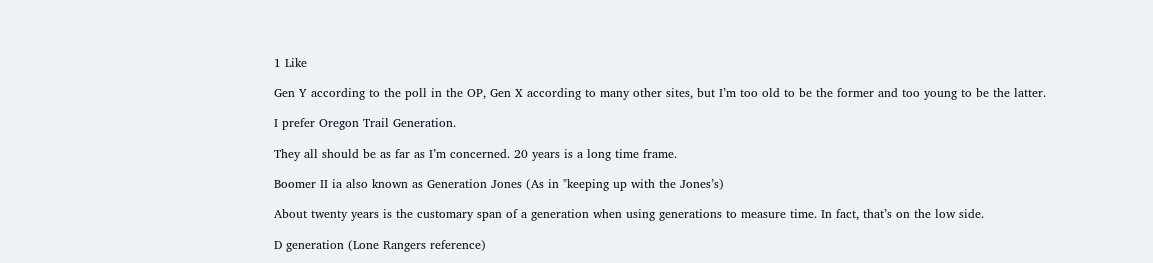1 Like

Gen Y according to the poll in the OP, Gen X according to many other sites, but I’m too old to be the former and too young to be the latter.

I prefer Oregon Trail Generation.

They all should be as far as I’m concerned. 20 years is a long time frame.

Boomer II ia also known as Generation Jones (As in "keeping up with the Jones’s)

About twenty years is the customary span of a generation when using generations to measure time. In fact, that’s on the low side.

D generation (Lone Rangers reference)